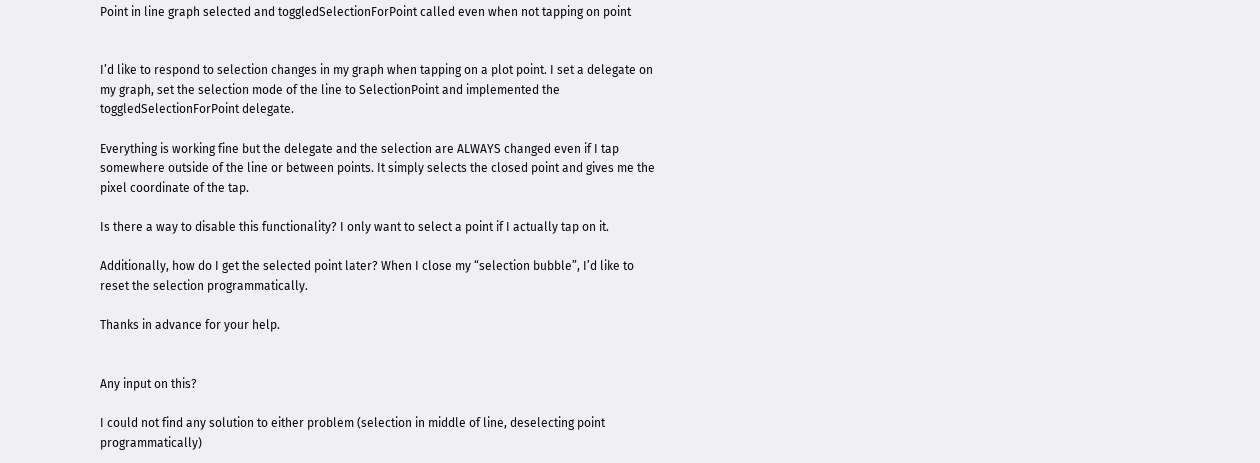Point in line graph selected and toggledSelectionForPoint called even when not tapping on point


I’d like to respond to selection changes in my graph when tapping on a plot point. I set a delegate on my graph, set the selection mode of the line to SelectionPoint and implemented the toggledSelectionForPoint delegate.

Everything is working fine but the delegate and the selection are ALWAYS changed even if I tap somewhere outside of the line or between points. It simply selects the closed point and gives me the pixel coordinate of the tap.

Is there a way to disable this functionality? I only want to select a point if I actually tap on it.

Additionally, how do I get the selected point later? When I close my “selection bubble”, I’d like to reset the selection programmatically.

Thanks in advance for your help.


Any input on this?

I could not find any solution to either problem (selection in middle of line, deselecting point programmatically)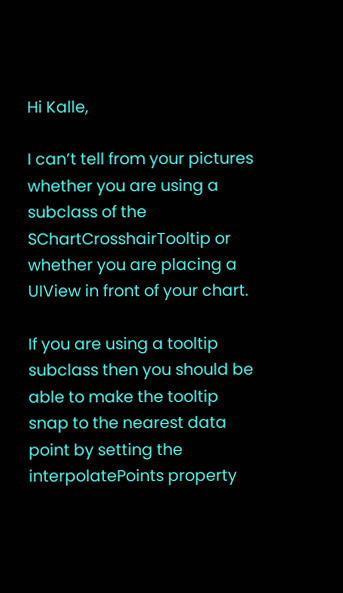Hi Kalle,

I can’t tell from your pictures whether you are using a subclass of the SChartCrosshairTooltip or whether you are placing a UIView in front of your chart.

If you are using a tooltip subclass then you should be able to make the tooltip snap to the nearest data point by setting the interpolatePoints property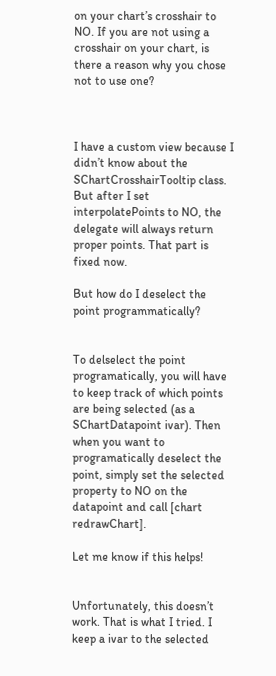on your chart’s crosshair to NO. If you are not using a crosshair on your chart, is there a reason why you chose not to use one?



I have a custom view because I didn’t know about the SChartCrosshairTooltip class.  But after I set interpolatePoints to NO, the delegate will always return proper points. That part is fixed now.

But how do I deselect the point programmatically?


To delselect the point programatically, you will have to keep track of which points are being selected (as a SChartDatapoint ivar). Then when you want to programatically deselect the point, simply set the selected property to NO on the datapoint and call [chart redrawChart].

Let me know if this helps!


Unfortunately, this doesn’t work. That is what I tried. I keep a ivar to the selected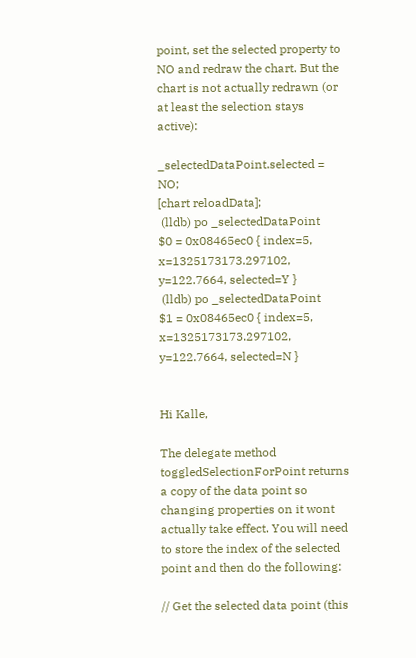point, set the selected property to NO and redraw the chart. But the chart is not actually redrawn (or at least the selection stays active):

_selectedDataPoint.selected = NO;
[chart reloadData];
 (lldb) po _selectedDataPoint
$0 = 0x08465ec0 { index=5, x=1325173173.297102, y=122.7664, selected=Y }
 (lldb) po _selectedDataPoint
$1 = 0x08465ec0 { index=5, x=1325173173.297102, y=122.7664, selected=N }


Hi Kalle,

The delegate method toggledSelectionForPoint returns a copy of the data point so changing properties on it wont actually take effect. You will need to store the index of the selected point and then do the following:

// Get the selected data point (this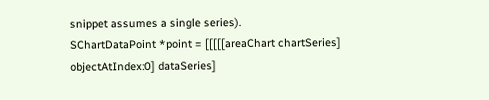snippet assumes a single series).
SChartDataPoint *point = [[[[[areaChart chartSeries] objectAtIndex:0] dataSeries]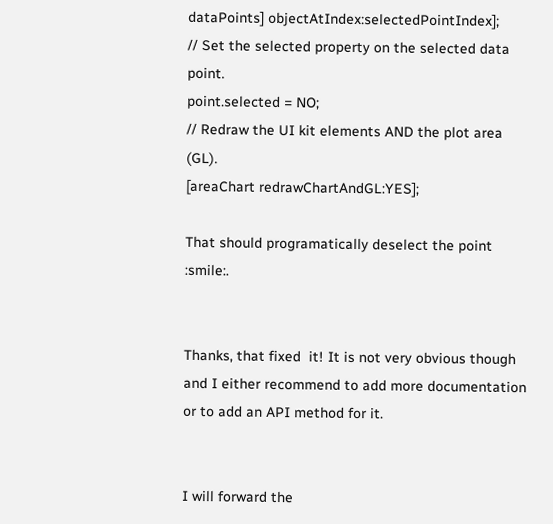dataPoints] objectAtIndex:selectedPointIndex];
// Set the selected property on the selected data point.
point.selected = NO;
// Redraw the UI kit elements AND the plot area (GL).
[areaChart redrawChartAndGL:YES];

That should programatically deselect the point :smile:.


Thanks, that fixed  it! It is not very obvious though and I either recommend to add more documentation or to add an API method for it.


I will forward the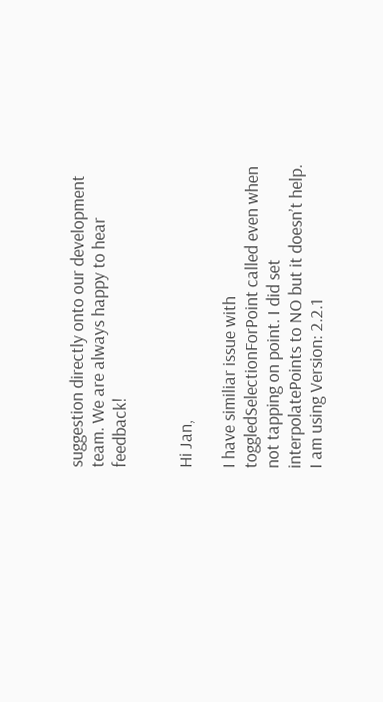suggestion directly onto our development team. We are always happy to hear feedback!


Hi Jan,

I have similiar issue with toggledSelectionForPoint called even when not tapping on point. I did set interpolatePoints to NO but it doesn’t help. I am using Version: 2.2.1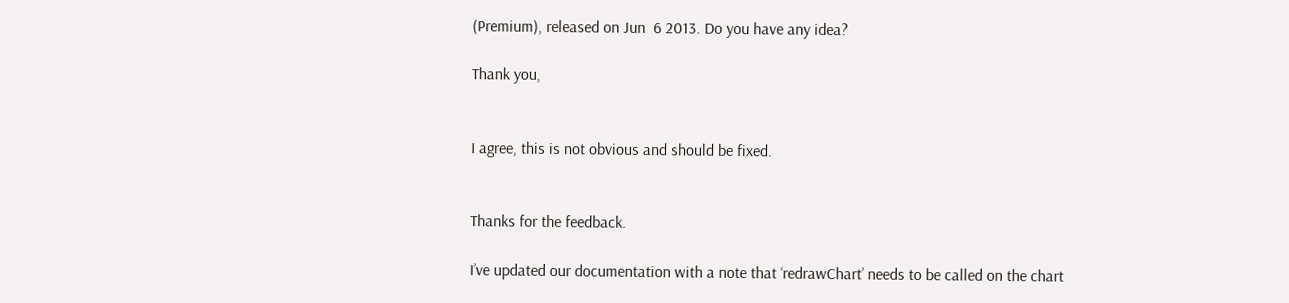(Premium), released on Jun  6 2013. Do you have any idea?

Thank you,


I agree, this is not obvious and should be fixed.


Thanks for the feedback.

I’ve updated our documentation with a note that ‘redrawChart’ needs to be called on the chart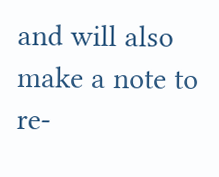and will also make a note to re-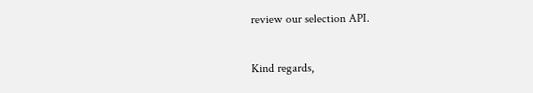review our selection API.

Kind regards,